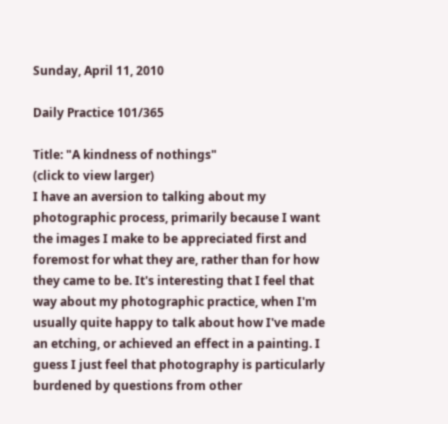Sunday, April 11, 2010

Daily Practice 101/365

Title: "A kindness of nothings"
(click to view larger)
I have an aversion to talking about my photographic process, primarily because I want the images I make to be appreciated first and foremost for what they are, rather than for how they came to be. It's interesting that I feel that way about my photographic practice, when I'm usually quite happy to talk about how I've made an etching, or achieved an effect in a painting. I guess I just feel that photography is particularly burdened by questions from other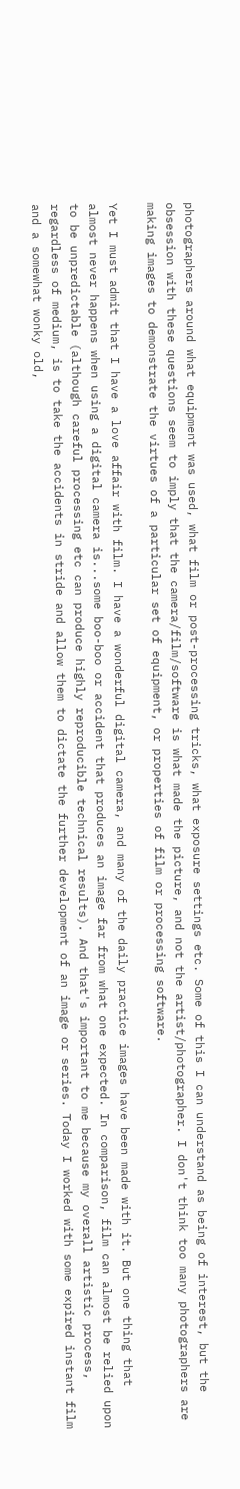photographers around what equipment was used, what film or post-processing tricks, what exposure settings etc. Some of this I can understand as being of interest, but the obsession with these questions seem to imply that the camera/film/software is what made the picture, and not the artist/photographer. I don't think too many photographers are making images to demonstrate the virtues of a particular set of equipment, or properties of film or processing software.

Yet I must admit that I have a love affair with film. I have a wonderful digital camera, and many of the daily practice images have been made with it. But one thing that almost never happens when using a digital camera is...some boo-boo or accident that produces an image far from what one expected. In comparison, film can almost be relied upon to be unpredictable (although careful processing etc can produce highly reproducible technical results). And that's important to me because my overall artistic process, regardless of medium, is to take the accidents in stride and allow them to dictate the further development of an image or series. Today I worked with some expired instant film and a somewhat wonky old,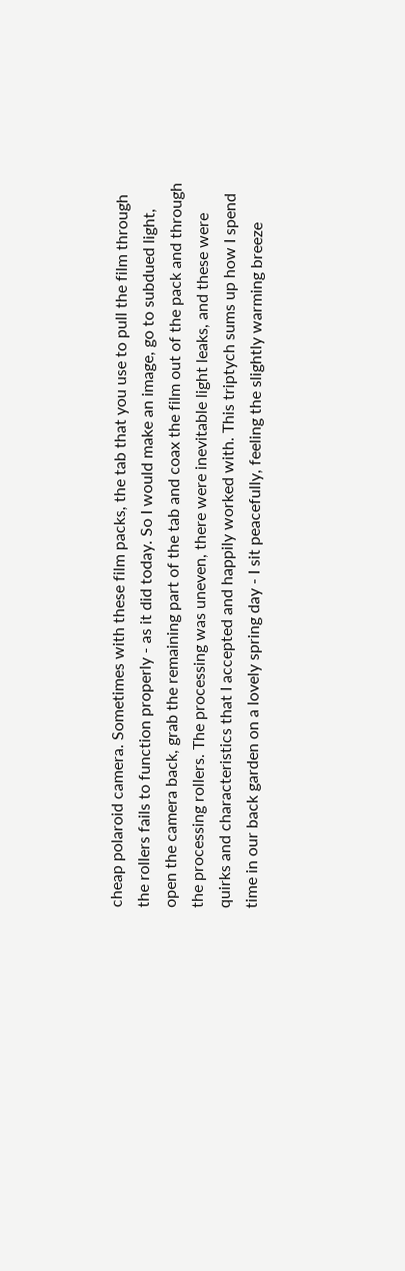cheap polaroid camera. Sometimes with these film packs, the tab that you use to pull the film through the rollers fails to function properly - as it did today. So I would make an image, go to subdued light, open the camera back, grab the remaining part of the tab and coax the film out of the pack and through the processing rollers. The processing was uneven, there were inevitable light leaks, and these were quirks and characteristics that I accepted and happily worked with. This triptych sums up how I spend time in our back garden on a lovely spring day - I sit peacefully, feeling the slightly warming breeze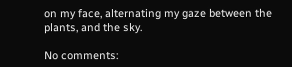on my face, alternating my gaze between the plants, and the sky.

No comments: